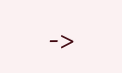->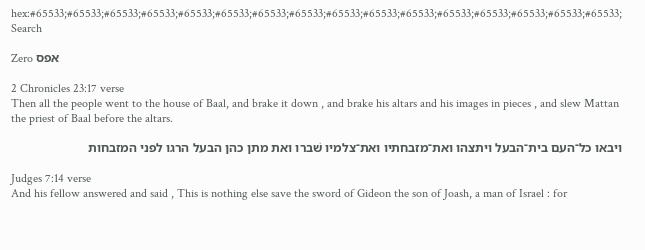hex:#65533;#65533;#65533;#65533;#65533;#65533;#65533;#65533;#65533;#65533;#65533;#65533;#65533;#65533;#65533;#65533;
Search

Zero אפס

2 Chronicles 23:17 verse
Then all the people went to the house of Baal, and brake it down , and brake his altars and his images in pieces , and slew Mattan the priest of Baal before the altars.

ויבאו כל־העם בית־הבעל ויתצהו ואת־מזבחתיו ואת־צלמיו שׁברו ואת מתן כהן הבעל הרגו לפני המזבחות

Judges 7:14 verse
And his fellow answered and said , This is nothing else save the sword of Gideon the son of Joash, a man of Israel : for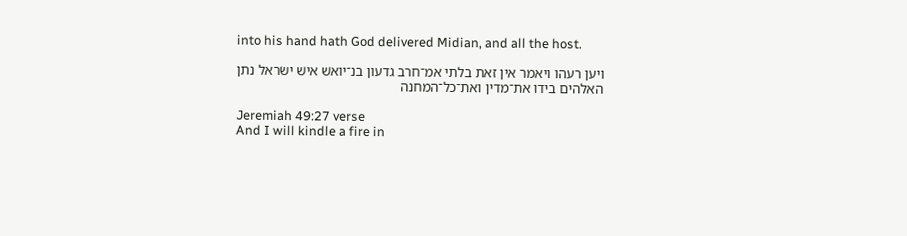into his hand hath God delivered Midian, and all the host.

ויען רעהו ויאמר אין זאת בלתי אמ־חרב גדעון בנ־יואשׁ אישׁ ישׂראל נתן האלהים בידו את־מדין ואת־כל־המחנה

Jeremiah 49:27 verse
And I will kindle a fire in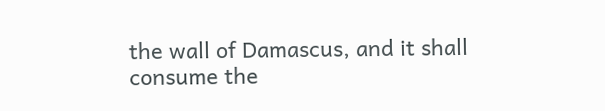the wall of Damascus, and it shall consume the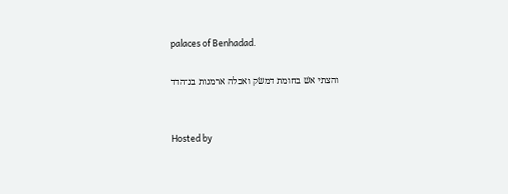palaces of Benhadad.

והצתי אשׁ בחומת דמשׂק ואכלה ארמנות בנ־הדד


Hosted by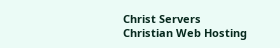Christ Servers
Christian Web Hosting